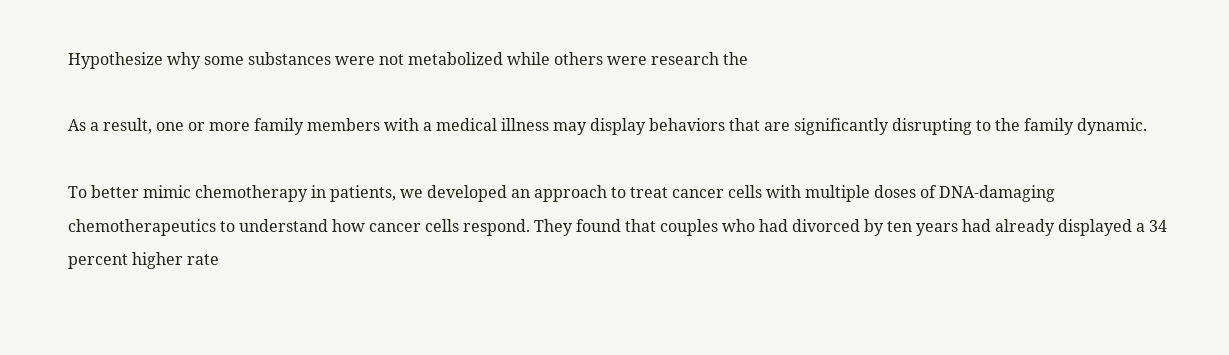Hypothesize why some substances were not metabolized while others were research the

As a result, one or more family members with a medical illness may display behaviors that are significantly disrupting to the family dynamic.

To better mimic chemotherapy in patients, we developed an approach to treat cancer cells with multiple doses of DNA-damaging chemotherapeutics to understand how cancer cells respond. They found that couples who had divorced by ten years had already displayed a 34 percent higher rate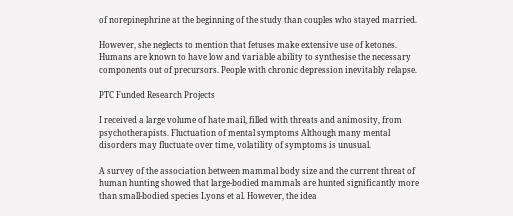of norepinephrine at the beginning of the study than couples who stayed married.

However, she neglects to mention that fetuses make extensive use of ketones. Humans are known to have low and variable ability to synthesise the necessary components out of precursors. People with chronic depression inevitably relapse.

PTC Funded Research Projects

I received a large volume of hate mail, filled with threats and animosity, from psychotherapists. Fluctuation of mental symptoms Although many mental disorders may fluctuate over time, volatility of symptoms is unusual.

A survey of the association between mammal body size and the current threat of human hunting showed that large-bodied mammals are hunted significantly more than small-bodied species Lyons et al. However, the idea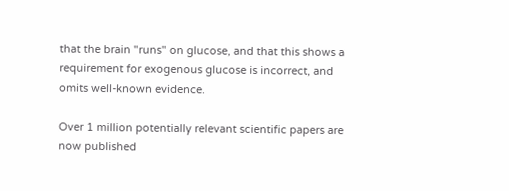that the brain "runs" on glucose, and that this shows a requirement for exogenous glucose is incorrect, and omits well-known evidence.

Over 1 million potentially relevant scientific papers are now published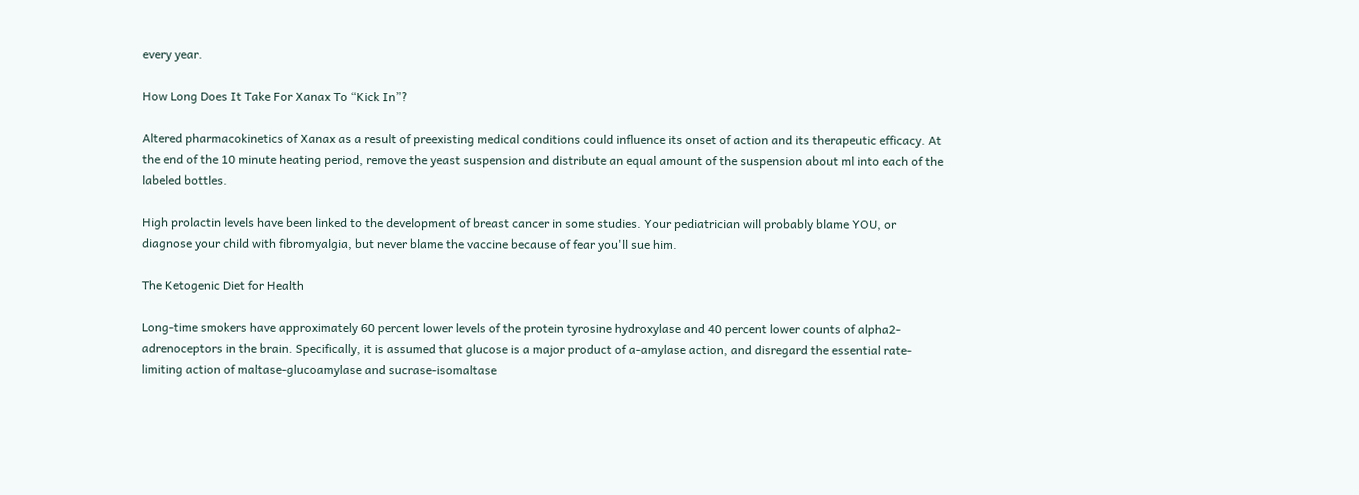every year.

How Long Does It Take For Xanax To “Kick In”?

Altered pharmacokinetics of Xanax as a result of preexisting medical conditions could influence its onset of action and its therapeutic efficacy. At the end of the 10 minute heating period, remove the yeast suspension and distribute an equal amount of the suspension about ml into each of the labeled bottles.

High prolactin levels have been linked to the development of breast cancer in some studies. Your pediatrician will probably blame YOU, or diagnose your child with fibromyalgia, but never blame the vaccine because of fear you'll sue him.

The Ketogenic Diet for Health

Long-time smokers have approximately 60 percent lower levels of the protein tyrosine hydroxylase and 40 percent lower counts of alpha2-adrenoceptors in the brain. Specifically, it is assumed that glucose is a major product of a-amylase action, and disregard the essential rate-limiting action of maltase-glucoamylase and sucrase-isomaltase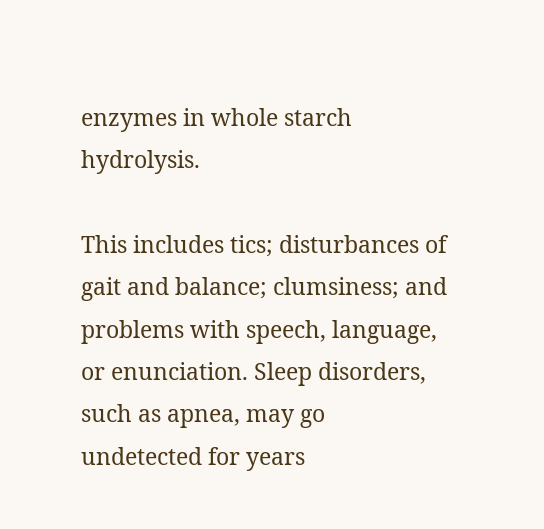enzymes in whole starch hydrolysis.

This includes tics; disturbances of gait and balance; clumsiness; and problems with speech, language, or enunciation. Sleep disorders, such as apnea, may go undetected for years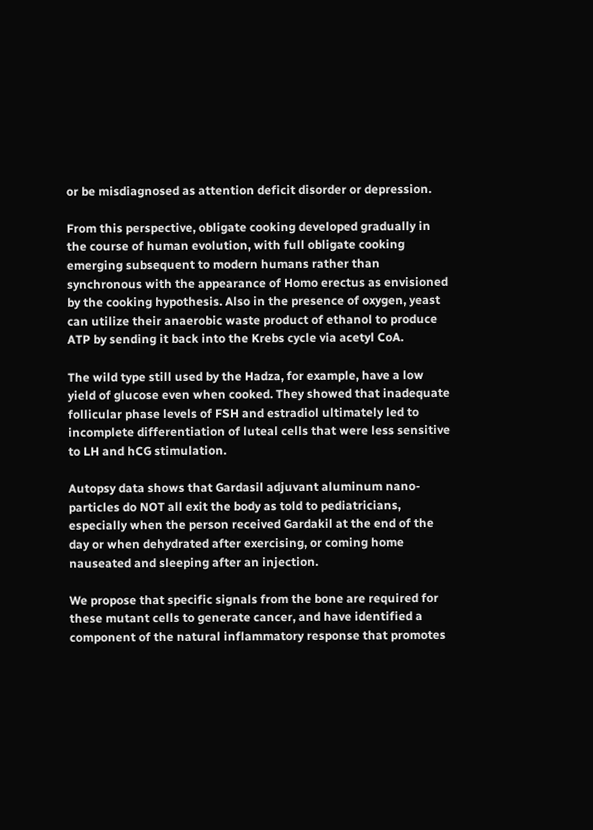or be misdiagnosed as attention deficit disorder or depression.

From this perspective, obligate cooking developed gradually in the course of human evolution, with full obligate cooking emerging subsequent to modern humans rather than synchronous with the appearance of Homo erectus as envisioned by the cooking hypothesis. Also in the presence of oxygen, yeast can utilize their anaerobic waste product of ethanol to produce ATP by sending it back into the Krebs cycle via acetyl CoA.

The wild type still used by the Hadza, for example, have a low yield of glucose even when cooked. They showed that inadequate follicular phase levels of FSH and estradiol ultimately led to incomplete differentiation of luteal cells that were less sensitive to LH and hCG stimulation.

Autopsy data shows that Gardasil adjuvant aluminum nano-particles do NOT all exit the body as told to pediatricians, especially when the person received Gardakil at the end of the day or when dehydrated after exercising, or coming home nauseated and sleeping after an injection.

We propose that specific signals from the bone are required for these mutant cells to generate cancer, and have identified a component of the natural inflammatory response that promotes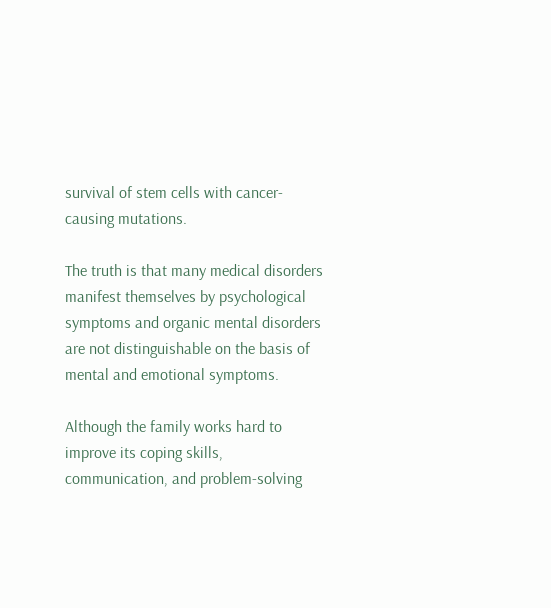survival of stem cells with cancer-causing mutations.

The truth is that many medical disorders manifest themselves by psychological symptoms and organic mental disorders are not distinguishable on the basis of mental and emotional symptoms.

Although the family works hard to improve its coping skills, communication, and problem-solving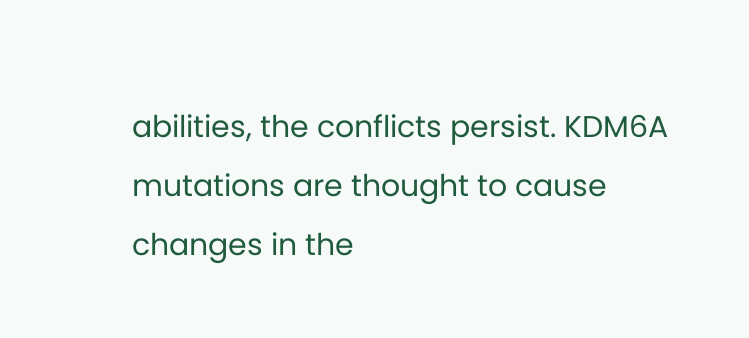abilities, the conflicts persist. KDM6A mutations are thought to cause changes in the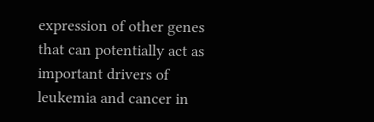expression of other genes that can potentially act as important drivers of leukemia and cancer in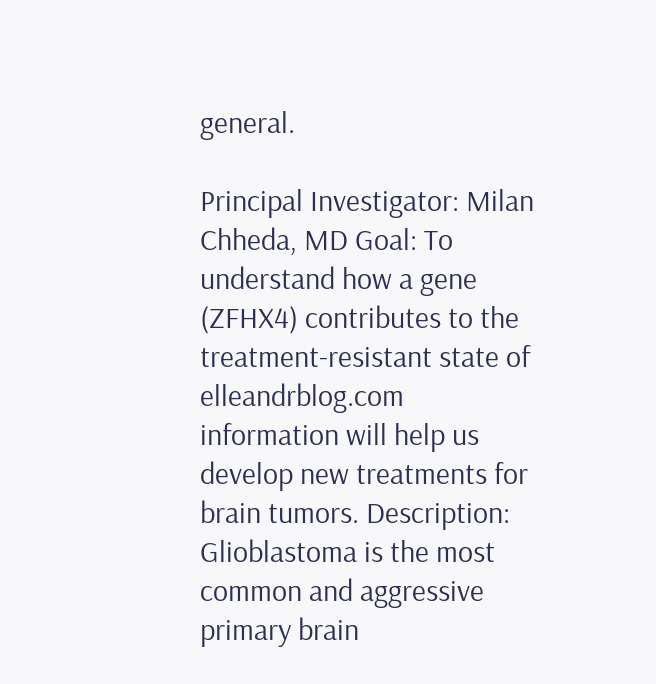general.

Principal Investigator: Milan Chheda, MD Goal: To understand how a gene (ZFHX4) contributes to the treatment-resistant state of elleandrblog.com information will help us develop new treatments for brain tumors. Description: Glioblastoma is the most common and aggressive primary brain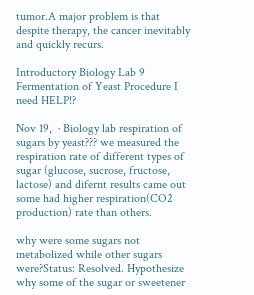tumor.A major problem is that despite therapy, the cancer inevitably and quickly recurs.

Introductory Biology Lab 9 Fermentation of Yeast Procedure I need HELP!?

Nov 19,  · Biology lab respiration of sugars by yeast??? we measured the respiration rate of different types of sugar (glucose, sucrose, fructose, lactose) and difernt results came out some had higher respiration(CO2 production) rate than others.

why were some sugars not metabolized while other sugars were?Status: Resolved. Hypothesize why some of the sugar or sweetener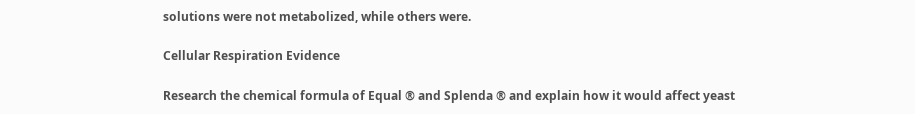solutions were not metabolized, while others were.

Cellular Respiration Evidence

Research the chemical formula of Equal ® and Splenda ® and explain how it would affect yeast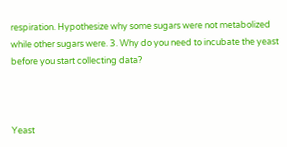respiration. Hypothesize why some sugars were not metabolized while other sugars were. 3. Why do you need to incubate the yeast before you start collecting data?



Yeast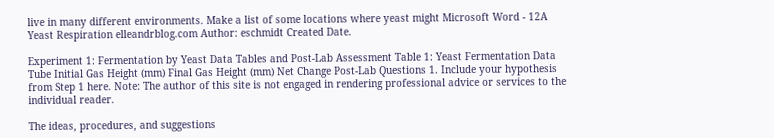live in many different environments. Make a list of some locations where yeast might Microsoft Word - 12A Yeast Respiration elleandrblog.com Author: eschmidt Created Date.

Experiment 1: Fermentation by Yeast Data Tables and Post-Lab Assessment Table 1: Yeast Fermentation Data Tube Initial Gas Height (mm) Final Gas Height (mm) Net Change Post-Lab Questions 1. Include your hypothesis from Step 1 here. Note: The author of this site is not engaged in rendering professional advice or services to the individual reader.

The ideas, procedures, and suggestions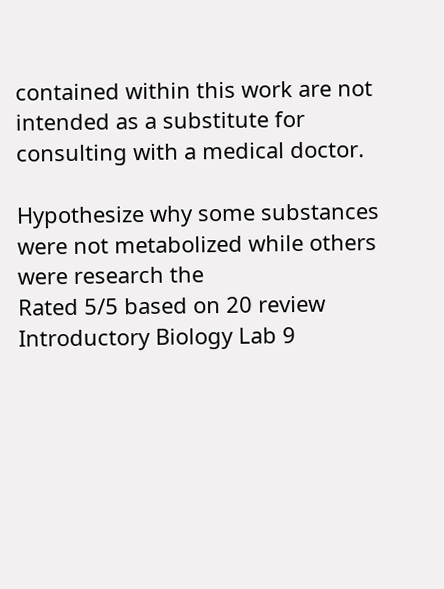contained within this work are not intended as a substitute for consulting with a medical doctor.

Hypothesize why some substances were not metabolized while others were research the
Rated 5/5 based on 20 review
Introductory Biology Lab 9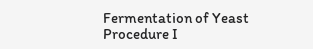Fermentation of Yeast Procedure I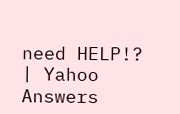need HELP!? | Yahoo Answers